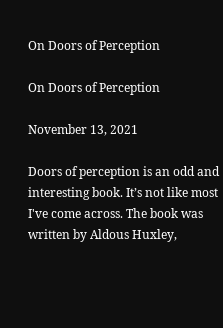On Doors of Perception

On Doors of Perception

November 13, 2021

Doors of perception is an odd and interesting book. It’s not like most I've come across. The book was written by Aldous Huxley,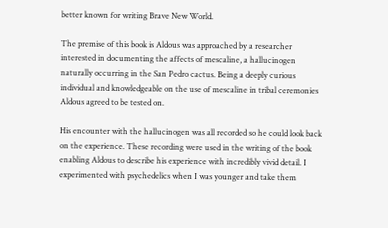better known for writing Brave New World.

The premise of this book is Aldous was approached by a researcher interested in documenting the affects of mescaline, a hallucinogen naturally occurring in the San Pedro cactus. Being a deeply curious individual and knowledgeable on the use of mescaline in tribal ceremonies Aldous agreed to be tested on.

His encounter with the hallucinogen was all recorded so he could look back on the experience. These recording were used in the writing of the book enabling Aldous to describe his experience with incredibly vivid detail. I experimented with psychedelics when I was younger and take them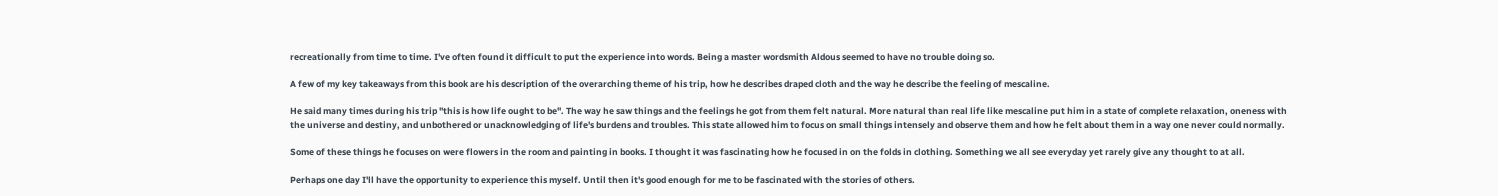recreationally from time to time. I've often found it difficult to put the experience into words. Being a master wordsmith Aldous seemed to have no trouble doing so.

A few of my key takeaways from this book are his description of the overarching theme of his trip, how he describes draped cloth and the way he describe the feeling of mescaline.

He said many times during his trip "this is how life ought to be". The way he saw things and the feelings he got from them felt natural. More natural than real life like mescaline put him in a state of complete relaxation, oneness with the universe and destiny, and unbothered or unacknowledging of life's burdens and troubles. This state allowed him to focus on small things intensely and observe them and how he felt about them in a way one never could normally.

Some of these things he focuses on were flowers in the room and painting in books. I thought it was fascinating how he focused in on the folds in clothing. Something we all see everyday yet rarely give any thought to at all.

Perhaps one day I'll have the opportunity to experience this myself. Until then it's good enough for me to be fascinated with the stories of others.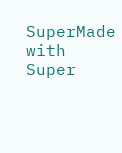SuperMade with Super